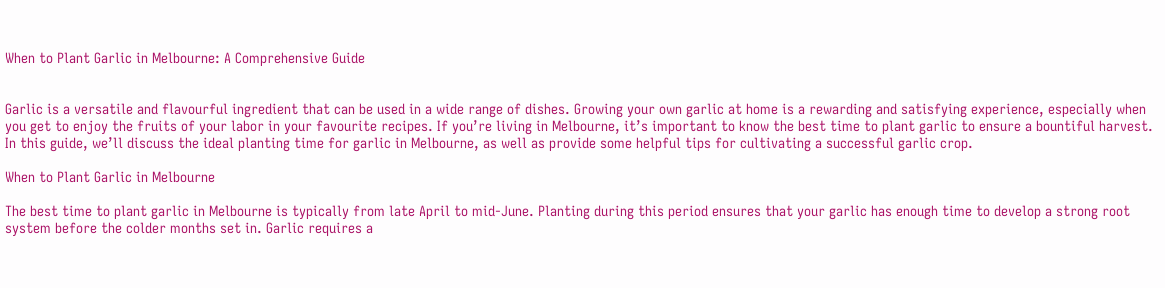When to Plant Garlic in Melbourne: A Comprehensive Guide


Garlic is a versatile and flavourful ingredient that can be used in a wide range of dishes. Growing your own garlic at home is a rewarding and satisfying experience, especially when you get to enjoy the fruits of your labor in your favourite recipes. If you’re living in Melbourne, it’s important to know the best time to plant garlic to ensure a bountiful harvest. In this guide, we’ll discuss the ideal planting time for garlic in Melbourne, as well as provide some helpful tips for cultivating a successful garlic crop.

When to Plant Garlic in Melbourne

The best time to plant garlic in Melbourne is typically from late April to mid-June. Planting during this period ensures that your garlic has enough time to develop a strong root system before the colder months set in. Garlic requires a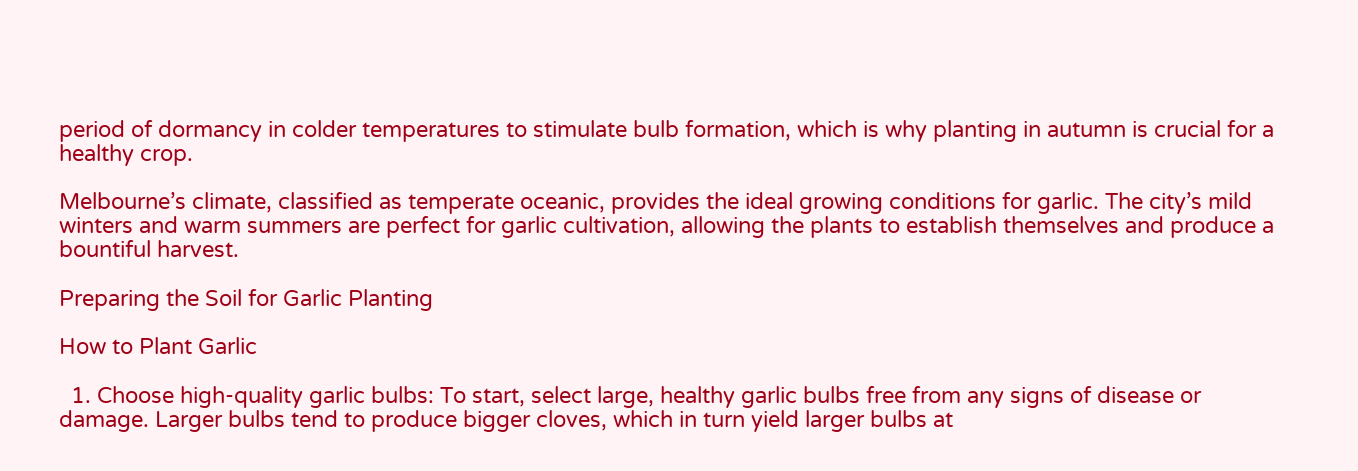period of dormancy in colder temperatures to stimulate bulb formation, which is why planting in autumn is crucial for a healthy crop.

Melbourne’s climate, classified as temperate oceanic, provides the ideal growing conditions for garlic. The city’s mild winters and warm summers are perfect for garlic cultivation, allowing the plants to establish themselves and produce a bountiful harvest.

Preparing the Soil for Garlic Planting

How to Plant Garlic

  1. Choose high-quality garlic bulbs: To start, select large, healthy garlic bulbs free from any signs of disease or damage. Larger bulbs tend to produce bigger cloves, which in turn yield larger bulbs at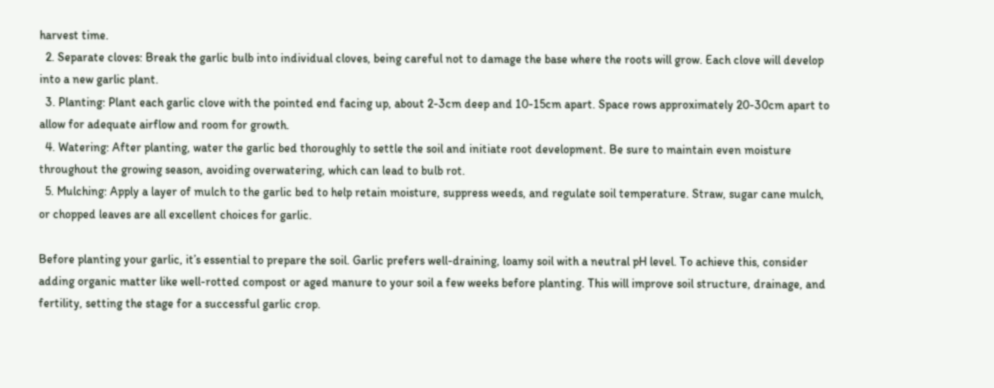harvest time.
  2. Separate cloves: Break the garlic bulb into individual cloves, being careful not to damage the base where the roots will grow. Each clove will develop into a new garlic plant.
  3. Planting: Plant each garlic clove with the pointed end facing up, about 2-3cm deep and 10-15cm apart. Space rows approximately 20-30cm apart to allow for adequate airflow and room for growth.
  4. Watering: After planting, water the garlic bed thoroughly to settle the soil and initiate root development. Be sure to maintain even moisture throughout the growing season, avoiding overwatering, which can lead to bulb rot.
  5. Mulching: Apply a layer of mulch to the garlic bed to help retain moisture, suppress weeds, and regulate soil temperature. Straw, sugar cane mulch, or chopped leaves are all excellent choices for garlic.

Before planting your garlic, it’s essential to prepare the soil. Garlic prefers well-draining, loamy soil with a neutral pH level. To achieve this, consider adding organic matter like well-rotted compost or aged manure to your soil a few weeks before planting. This will improve soil structure, drainage, and fertility, setting the stage for a successful garlic crop.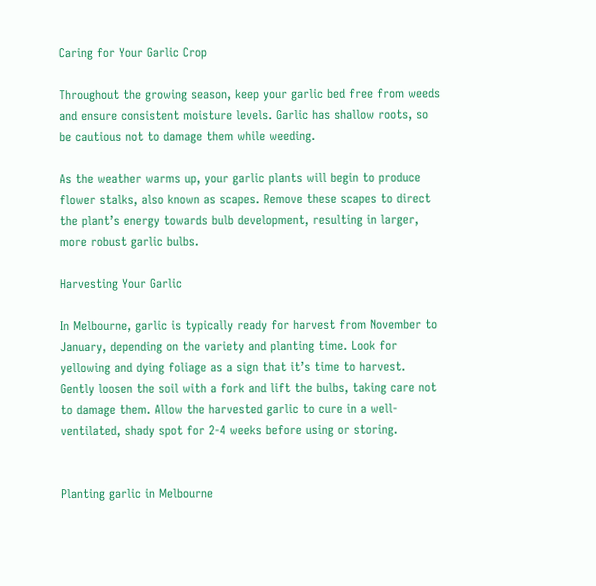Caring for Your Garlic Crop

Throughout the growing season, keep your garlic bed free from weeds and ensure consistent moisture levels. Garlic has shallow roots, so be cautious not to damage them while weeding.

As the weather warms up, your garlic plants will begin to produce flower stalks, also known as scapes. Remove these scapes to direct the plant’s energy towards bulb development, resulting in larger, more robust garlic bulbs.

Harvesting Your Garlic

In Melbourne, garlic is typically ready for harvest from November to January, depending on the variety and planting time. Look for yellowing and dying foliage as a sign that it’s time to harvest. Gently loosen the soil with a fork and lift the bulbs, taking care not to damage them. Allow the harvested garlic to cure in a well-ventilated, shady spot for 2-4 weeks before using or storing.


Planting garlic in Melbourne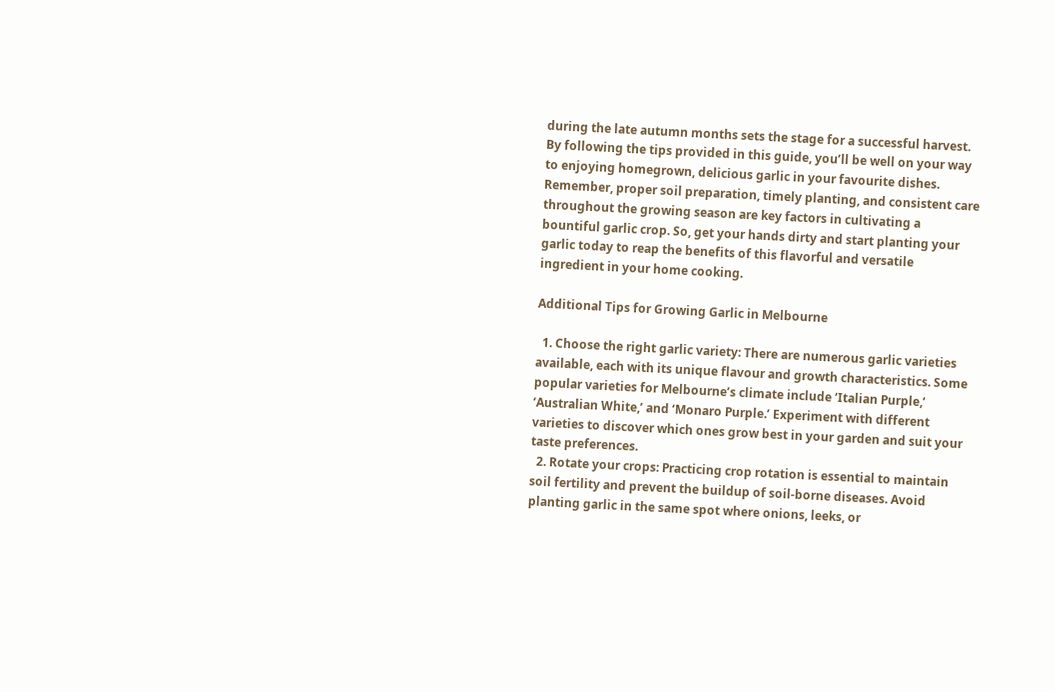during the late autumn months sets the stage for a successful harvest. By following the tips provided in this guide, you’ll be well on your way to enjoying homegrown, delicious garlic in your favourite dishes. Remember, proper soil preparation, timely planting, and consistent care throughout the growing season are key factors in cultivating a bountiful garlic crop. So, get your hands dirty and start planting your garlic today to reap the benefits of this flavorful and versatile ingredient in your home cooking.

Additional Tips for Growing Garlic in Melbourne

  1. Choose the right garlic variety: There are numerous garlic varieties available, each with its unique flavour and growth characteristics. Some popular varieties for Melbourne’s climate include ‘Italian Purple,’ ‘Australian White,’ and ‘Monaro Purple.’ Experiment with different varieties to discover which ones grow best in your garden and suit your taste preferences.
  2. Rotate your crops: Practicing crop rotation is essential to maintain soil fertility and prevent the buildup of soil-borne diseases. Avoid planting garlic in the same spot where onions, leeks, or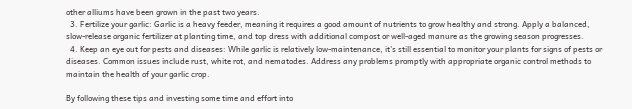other alliums have been grown in the past two years.
  3. Fertilize your garlic: Garlic is a heavy feeder, meaning it requires a good amount of nutrients to grow healthy and strong. Apply a balanced, slow-release organic fertilizer at planting time, and top dress with additional compost or well-aged manure as the growing season progresses.
  4. Keep an eye out for pests and diseases: While garlic is relatively low-maintenance, it’s still essential to monitor your plants for signs of pests or diseases. Common issues include rust, white rot, and nematodes. Address any problems promptly with appropriate organic control methods to maintain the health of your garlic crop.

By following these tips and investing some time and effort into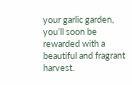your garlic garden, you’ll soon be rewarded with a beautiful and fragrant harvest.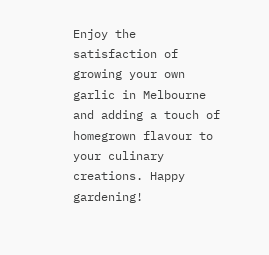Enjoy the satisfaction of growing your own garlic in Melbourne and adding a touch of homegrown flavour to your culinary creations. Happy gardening!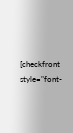[checkfront style="font-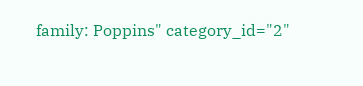family: Poppins" category_id="2"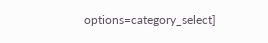options=category_select]